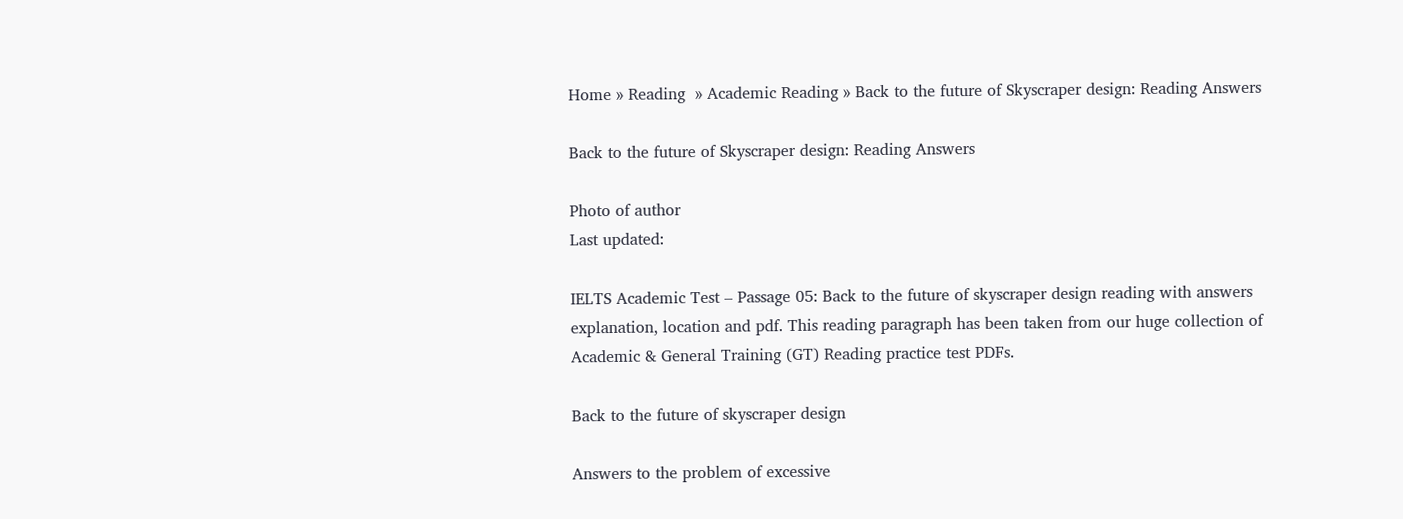Home » Reading  » Academic Reading » Back to the future of Skyscraper design: Reading Answers

Back to the future of Skyscraper design: Reading Answers

Photo of author
Last updated:

IELTS Academic Test – Passage 05: Back to the future of skyscraper design reading with answers explanation, location and pdf. This reading paragraph has been taken from our huge collection of Academic & General Training (GT) Reading practice test PDFs.

Back to the future of skyscraper design

Answers to the problem of excessive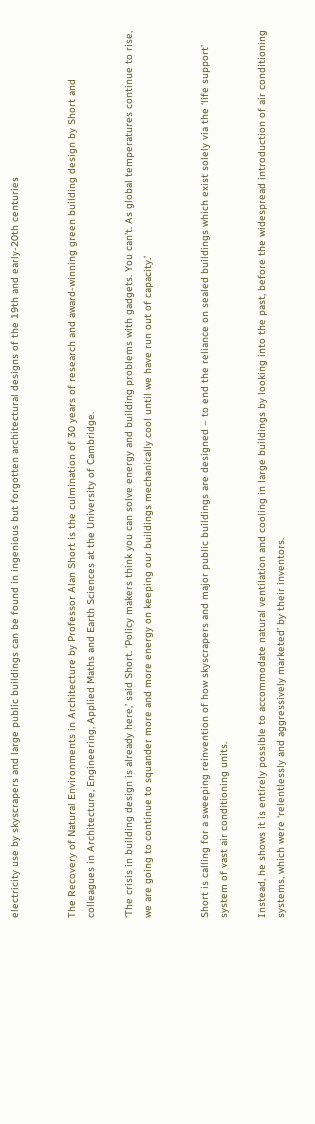electricity use by skyscrapers and large public buildings can be found in ingenious but forgotten architectural designs of the 19th and early-20th centuries


The Recovery of Natural Environments in Architecture by Professor Alan Short is the culmination of 30 years of research and award-winning green building design by Short and colleagues in Architecture, Engineering, Applied Maths and Earth Sciences at the University of Cambridge.

‘The crisis in building design is already here,’ said Short. ‘Policy makers think you can solve energy and building problems with gadgets. You can’t. As global temperatures continue to rise, we are going to continue to squander more and more energy on keeping our buildings mechanically cool until we have run out of capacity.’


Short is calling for a sweeping reinvention of how skyscrapers and major public buildings are designed – to end the reliance on sealed buildings which exist solely via the ‘life support’ system of vast air conditioning units.

Instead, he shows it is entirely possible to accommodate natural ventilation and cooling in large buildings by looking into the past, before the widespread introduction of air conditioning systems, which were ‘relentlessly and aggressively marketed’ by their inventors.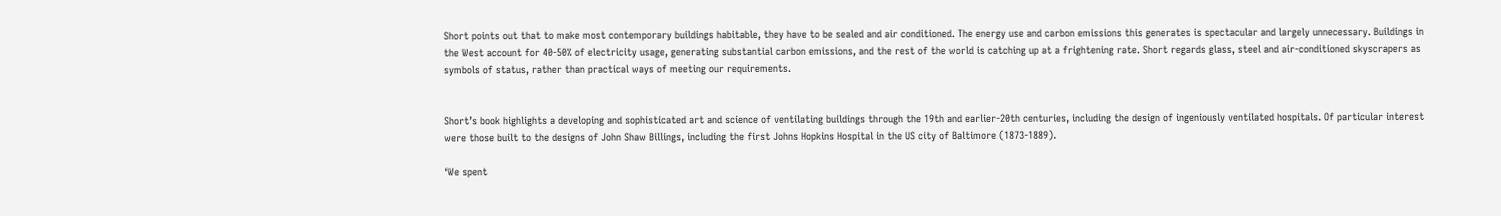Short points out that to make most contemporary buildings habitable, they have to be sealed and air conditioned. The energy use and carbon emissions this generates is spectacular and largely unnecessary. Buildings in the West account for 40-50% of electricity usage, generating substantial carbon emissions, and the rest of the world is catching up at a frightening rate. Short regards glass, steel and air-conditioned skyscrapers as symbols of status, rather than practical ways of meeting our requirements.


Short’s book highlights a developing and sophisticated art and science of ventilating buildings through the 19th and earlier-20th centuries, including the design of ingeniously ventilated hospitals. Of particular interest were those built to the designs of John Shaw Billings, including the first Johns Hopkins Hospital in the US city of Baltimore (1873-1889).

‘We spent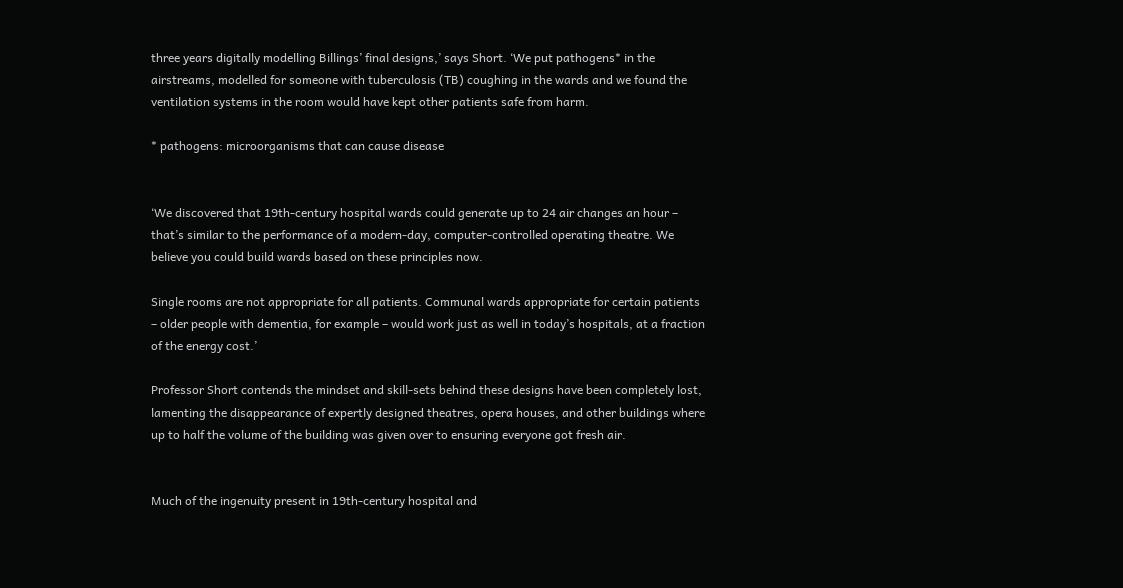three years digitally modelling Billings’ final designs,’ says Short. ‘We put pathogens* in the airstreams, modelled for someone with tuberculosis (TB) coughing in the wards and we found the ventilation systems in the room would have kept other patients safe from harm.

* pathogens: microorganisms that can cause disease


‘We discovered that 19th-century hospital wards could generate up to 24 air changes an hour – that’s similar to the performance of a modern-day, computer-controlled operating theatre. We believe you could build wards based on these principles now.

Single rooms are not appropriate for all patients. Communal wards appropriate for certain patients – older people with dementia, for example – would work just as well in today’s hospitals, at a fraction of the energy cost.’

Professor Short contends the mindset and skill-sets behind these designs have been completely lost, lamenting the disappearance of expertly designed theatres, opera houses, and other buildings where up to half the volume of the building was given over to ensuring everyone got fresh air.


Much of the ingenuity present in 19th-century hospital and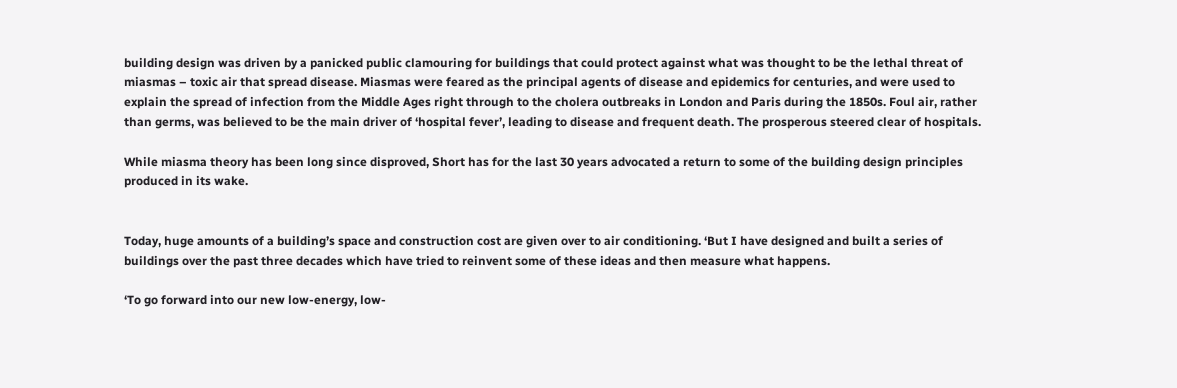building design was driven by a panicked public clamouring for buildings that could protect against what was thought to be the lethal threat of miasmas – toxic air that spread disease. Miasmas were feared as the principal agents of disease and epidemics for centuries, and were used to explain the spread of infection from the Middle Ages right through to the cholera outbreaks in London and Paris during the 1850s. Foul air, rather than germs, was believed to be the main driver of ‘hospital fever’, leading to disease and frequent death. The prosperous steered clear of hospitals.

While miasma theory has been long since disproved, Short has for the last 30 years advocated a return to some of the building design principles produced in its wake.


Today, huge amounts of a building’s space and construction cost are given over to air conditioning. ‘But I have designed and built a series of buildings over the past three decades which have tried to reinvent some of these ideas and then measure what happens.

‘To go forward into our new low-energy, low-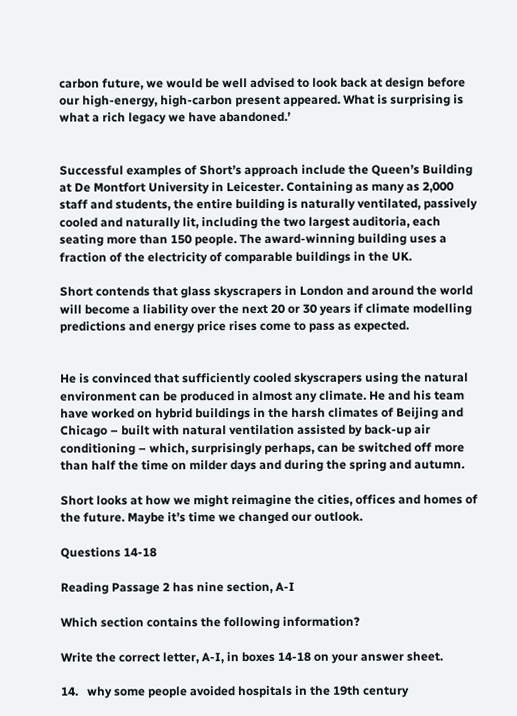carbon future, we would be well advised to look back at design before our high-energy, high-carbon present appeared. What is surprising is what a rich legacy we have abandoned.’


Successful examples of Short’s approach include the Queen’s Building at De Montfort University in Leicester. Containing as many as 2,000 staff and students, the entire building is naturally ventilated, passively cooled and naturally lit, including the two largest auditoria, each seating more than 150 people. The award-winning building uses a fraction of the electricity of comparable buildings in the UK.

Short contends that glass skyscrapers in London and around the world will become a liability over the next 20 or 30 years if climate modelling predictions and energy price rises come to pass as expected.


He is convinced that sufficiently cooled skyscrapers using the natural environment can be produced in almost any climate. He and his team have worked on hybrid buildings in the harsh climates of Beijing and Chicago – built with natural ventilation assisted by back-up air conditioning – which, surprisingly perhaps, can be switched off more than half the time on milder days and during the spring and autumn.

Short looks at how we might reimagine the cities, offices and homes of the future. Maybe it’s time we changed our outlook.

Questions 14-18

Reading Passage 2 has nine section, A-I

Which section contains the following information?

Write the correct letter, A-I, in boxes 14-18 on your answer sheet.

14.   why some people avoided hospitals in the 19th century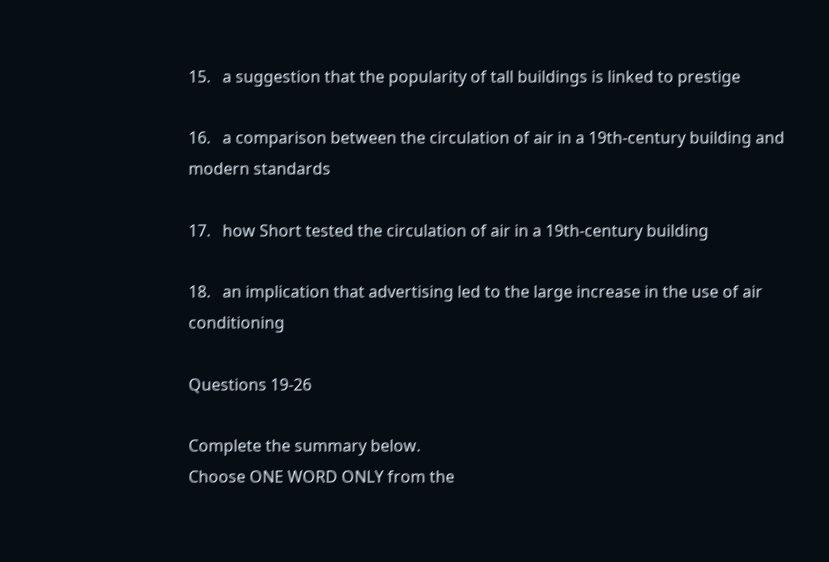15.   a suggestion that the popularity of tall buildings is linked to prestige

16.   a comparison between the circulation of air in a 19th-century building and modern standards

17.   how Short tested the circulation of air in a 19th-century building

18.   an implication that advertising led to the large increase in the use of air conditioning

Questions 19-26

Complete the summary below.
Choose ONE WORD ONLY from the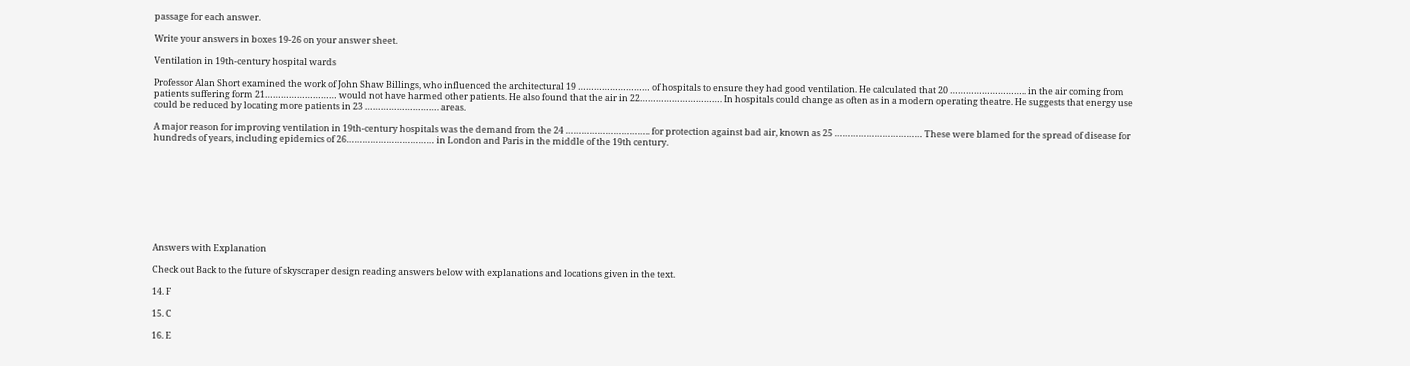passage for each answer.

Write your answers in boxes 19-26 on your answer sheet.

Ventilation in 19th-century hospital wards

Professor Alan Short examined the work of John Shaw Billings, who influenced the architectural 19 ……………………… of hospitals to ensure they had good ventilation. He calculated that 20 ……………………….. in the air coming from patients suffering form 21……………………… would not have harmed other patients. He also found that the air in 22…………………………. In hospitals could change as often as in a modern operating theatre. He suggests that energy use could be reduced by locating more patients in 23 ………………………. areas.

A major reason for improving ventilation in 19th-century hospitals was the demand from the 24 ………………………….. for protection against bad air, known as 25 …………………………… These were blamed for the spread of disease for hundreds of years, including epidemics of 26…………………………… in London and Paris in the middle of the 19th century.









Answers with Explanation

Check out Back to the future of skyscraper design reading answers below with explanations and locations given in the text.

14. F

15. C

16. E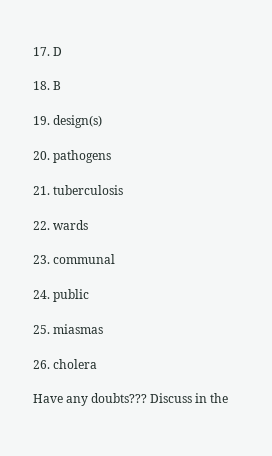17. D

18. B

19. design(s)

20. pathogens

21. tuberculosis

22. wards

23. communal

24. public

25. miasmas

26. cholera

Have any doubts??? Discuss in the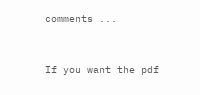comments ...


If you want the pdf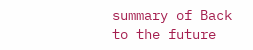summary of Back to the future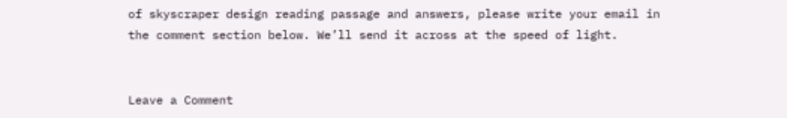of skyscraper design reading passage and answers, please write your email in the comment section below. We’ll send it across at the speed of light.


Leave a Comment